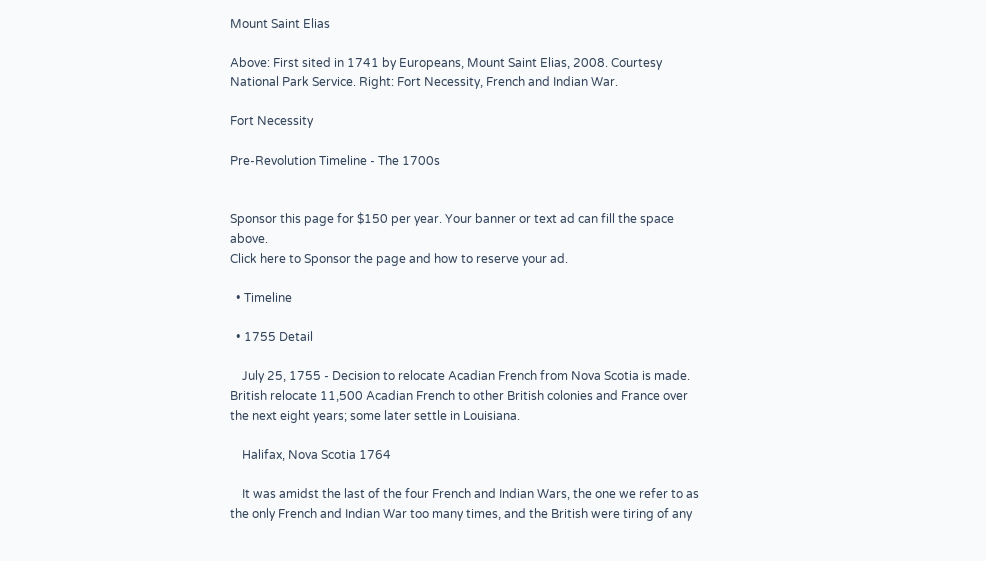Mount Saint Elias

Above: First sited in 1741 by Europeans, Mount Saint Elias, 2008. Courtesy National Park Service. Right: Fort Necessity, French and Indian War.

Fort Necessity

Pre-Revolution Timeline - The 1700s


Sponsor this page for $150 per year. Your banner or text ad can fill the space above.
Click here to Sponsor the page and how to reserve your ad.

  • Timeline

  • 1755 Detail

    July 25, 1755 - Decision to relocate Acadian French from Nova Scotia is made. British relocate 11,500 Acadian French to other British colonies and France over the next eight years; some later settle in Louisiana.

    Halifax, Nova Scotia 1764

    It was amidst the last of the four French and Indian Wars, the one we refer to as the only French and Indian War too many times, and the British were tiring of any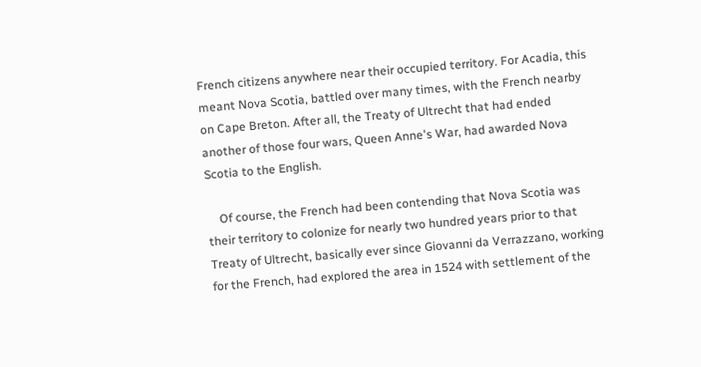French citizens anywhere near their occupied territory. For Acadia, this meant Nova Scotia, battled over many times, with the French nearby on Cape Breton. After all, the Treaty of Ultrecht that had ended another of those four wars, Queen Anne's War, had awarded Nova Scotia to the English.

    Of course, the French had been contending that Nova Scotia was their territory to colonize for nearly two hundred years prior to that Treaty of Ultrecht, basically ever since Giovanni da Verrazzano, working for the French, had explored the area in 1524 with settlement of the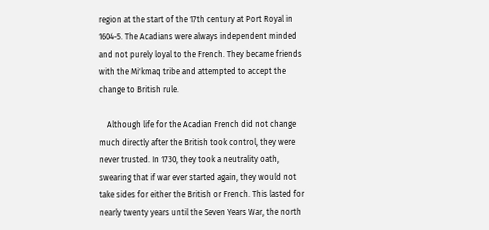region at the start of the 17th century at Port Royal in 1604-5. The Acadians were always independent minded and not purely loyal to the French. They became friends with the Mi'kmaq tribe and attempted to accept the change to British rule.

    Although life for the Acadian French did not change much directly after the British took control, they were never trusted. In 1730, they took a neutrality oath, swearing that if war ever started again, they would not take sides for either the British or French. This lasted for nearly twenty years until the Seven Years War, the north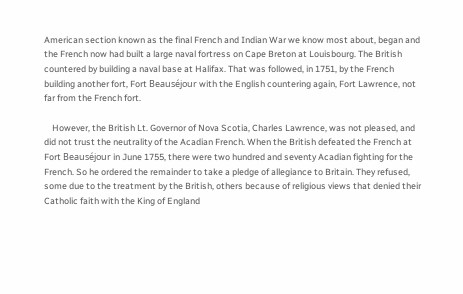American section known as the final French and Indian War we know most about, began and the French now had built a large naval fortress on Cape Breton at Louisbourg. The British countered by building a naval base at Halifax. That was followed, in 1751, by the French building another fort, Fort Beauséjour with the English countering again, Fort Lawrence, not far from the French fort.

    However, the British Lt. Governor of Nova Scotia, Charles Lawrence, was not pleased, and did not trust the neutrality of the Acadian French. When the British defeated the French at Fort Beauséjour in June 1755, there were two hundred and seventy Acadian fighting for the French. So he ordered the remainder to take a pledge of allegiance to Britain. They refused, some due to the treatment by the British, others because of religious views that denied their Catholic faith with the King of England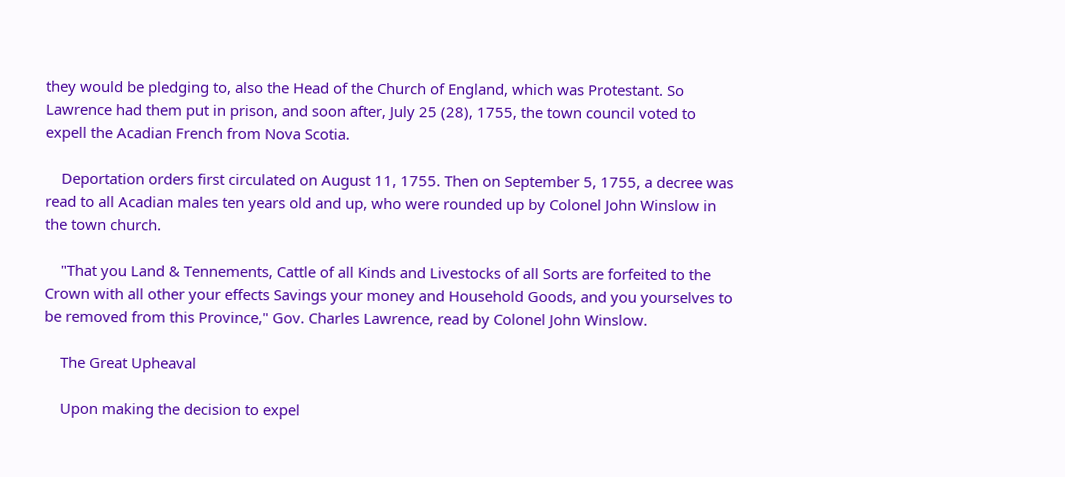they would be pledging to, also the Head of the Church of England, which was Protestant. So Lawrence had them put in prison, and soon after, July 25 (28), 1755, the town council voted to expell the Acadian French from Nova Scotia.

    Deportation orders first circulated on August 11, 1755. Then on September 5, 1755, a decree was read to all Acadian males ten years old and up, who were rounded up by Colonel John Winslow in the town church.

    "That you Land & Tennements, Cattle of all Kinds and Livestocks of all Sorts are forfeited to the Crown with all other your effects Savings your money and Household Goods, and you yourselves to be removed from this Province," Gov. Charles Lawrence, read by Colonel John Winslow.

    The Great Upheaval

    Upon making the decision to expel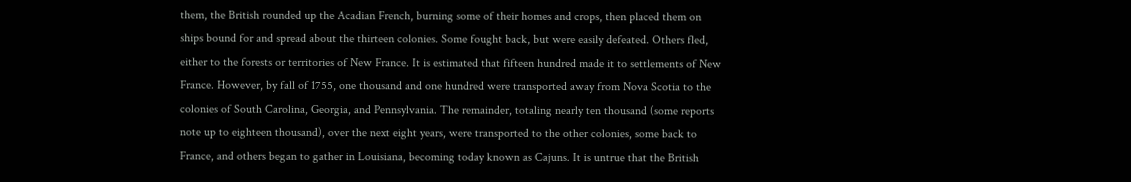them, the British rounded up the Acadian French, burning some of their homes and crops, then placed them on ships bound for and spread about the thirteen colonies. Some fought back, but were easily defeated. Others fled, either to the forests or territories of New France. It is estimated that fifteen hundred made it to settlements of New France. However, by fall of 1755, one thousand and one hundred were transported away from Nova Scotia to the colonies of South Carolina, Georgia, and Pennsylvania. The remainder, totaling nearly ten thousand (some reports note up to eighteen thousand), over the next eight years, were transported to the other colonies, some back to France, and others began to gather in Louisiana, becoming today known as Cajuns. It is untrue that the British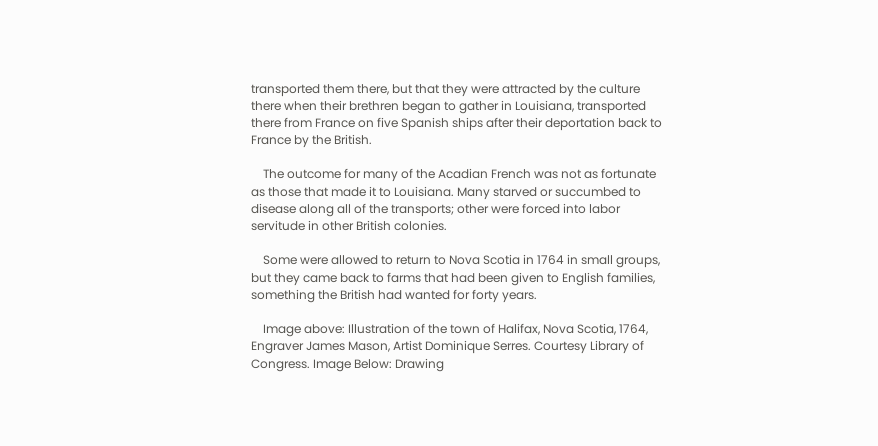transported them there, but that they were attracted by the culture there when their brethren began to gather in Louisiana, transported there from France on five Spanish ships after their deportation back to France by the British.

    The outcome for many of the Acadian French was not as fortunate as those that made it to Louisiana. Many starved or succumbed to disease along all of the transports; other were forced into labor servitude in other British colonies.

    Some were allowed to return to Nova Scotia in 1764 in small groups, but they came back to farms that had been given to English families, something the British had wanted for forty years.

    Image above: Illustration of the town of Halifax, Nova Scotia, 1764, Engraver James Mason, Artist Dominique Serres. Courtesy Library of Congress. Image Below: Drawing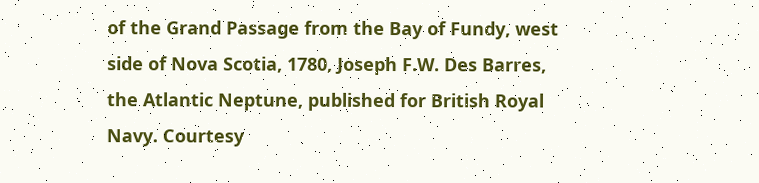of the Grand Passage from the Bay of Fundy, west side of Nova Scotia, 1780, Joseph F.W. Des Barres, the Atlantic Neptune, published for British Royal Navy. Courtesy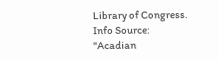Library of Congress. Info Source: "Acadian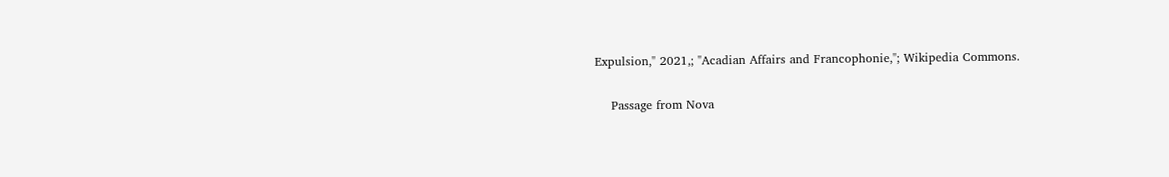Expulsion," 2021,; "Acadian Affairs and Francophonie,"; Wikipedia Commons.

    Passage from Nova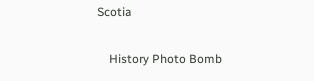Scotia

    History Photo Bomb